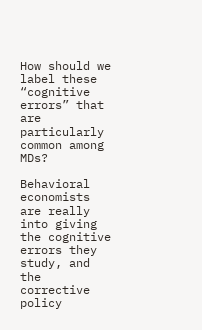How should we label these “cognitive errors” that are particularly common among MDs?

Behavioral economists are really into giving the cognitive errors they study, and the corrective policy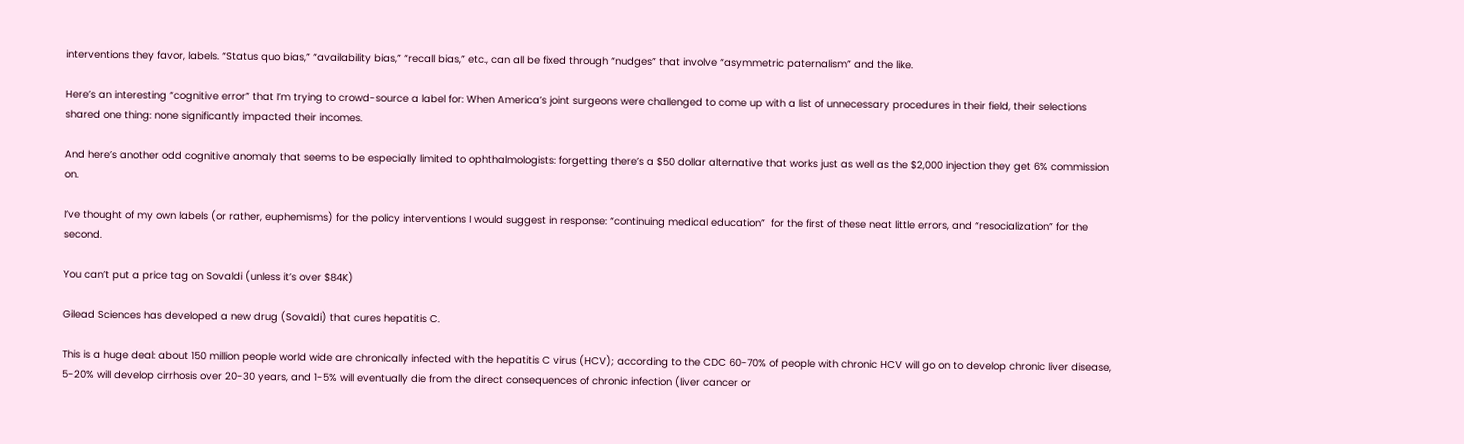interventions they favor, labels. “Status quo bias,” “availability bias,” “recall bias,” etc., can all be fixed through “nudges” that involve “asymmetric paternalism” and the like.

Here’s an interesting “cognitive error” that I’m trying to crowd-source a label for: When America’s joint surgeons were challenged to come up with a list of unnecessary procedures in their field, their selections shared one thing: none significantly impacted their incomes.

And here’s another odd cognitive anomaly that seems to be especially limited to ophthalmologists: forgetting there’s a $50 dollar alternative that works just as well as the $2,000 injection they get 6% commission on.

I’ve thought of my own labels (or rather, euphemisms) for the policy interventions I would suggest in response: “continuing medical education”  for the first of these neat little errors, and “resocialization” for the second.

You can’t put a price tag on Sovaldi (unless it’s over $84K)

Gilead Sciences has developed a new drug (Sovaldi) that cures hepatitis C.

This is a huge deal: about 150 million people world wide are chronically infected with the hepatitis C virus (HCV); according to the CDC 60-70% of people with chronic HCV will go on to develop chronic liver disease, 5-20% will develop cirrhosis over 20-30 years, and 1-5% will eventually die from the direct consequences of chronic infection (liver cancer or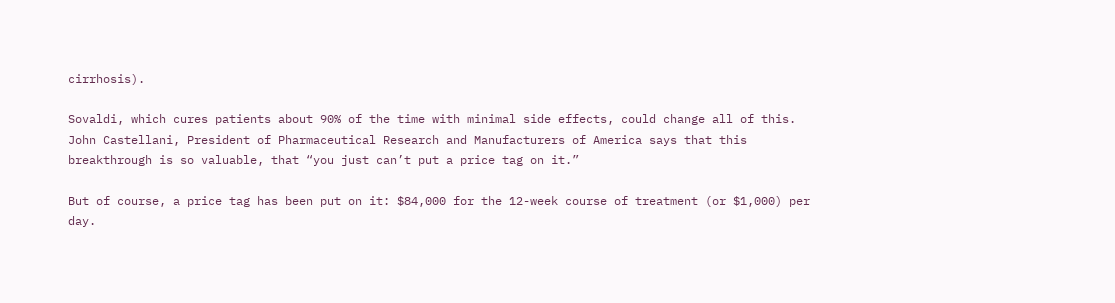cirrhosis).

Sovaldi, which cures patients about 90% of the time with minimal side effects, could change all of this. John Castellani, President of Pharmaceutical Research and Manufacturers of America says that this breakthrough is so valuable, that “you just can’t put a price tag on it.”

But of course, a price tag has been put on it: $84,000 for the 12-week course of treatment (or $1,000) per day.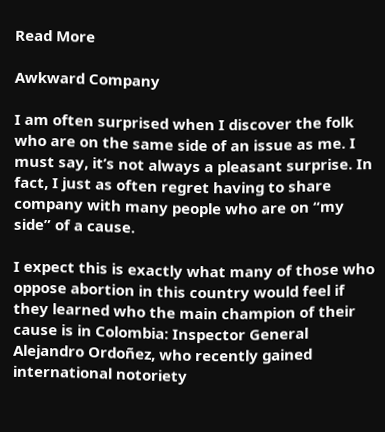Read More

Awkward Company

I am often surprised when I discover the folk who are on the same side of an issue as me. I must say, it’s not always a pleasant surprise. In fact, I just as often regret having to share company with many people who are on “my side” of a cause.

I expect this is exactly what many of those who oppose abortion in this country would feel if they learned who the main champion of their cause is in Colombia: Inspector General Alejandro Ordoñez, who recently gained international notoriety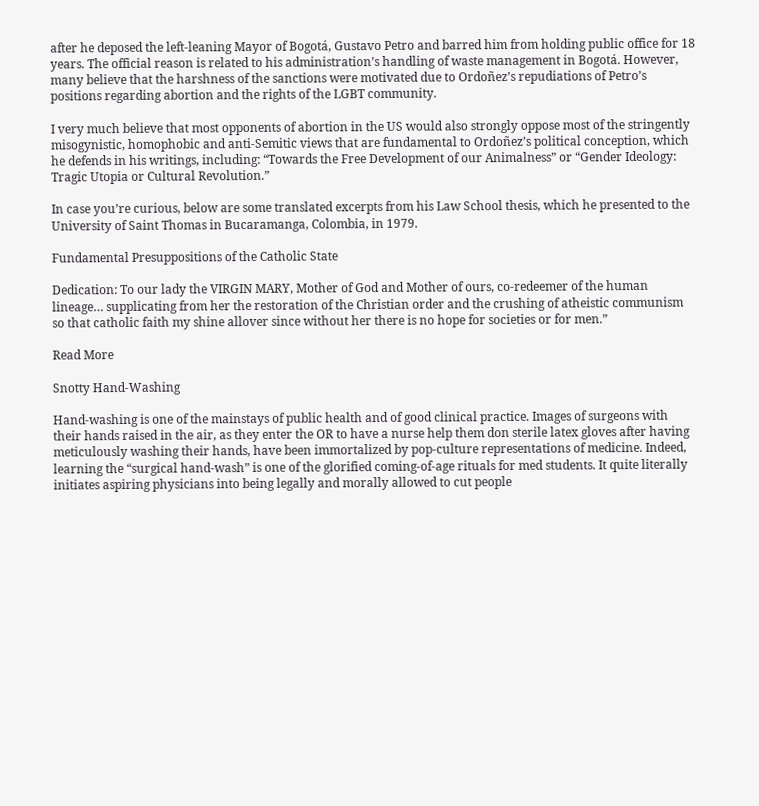after he deposed the left-leaning Mayor of Bogotá, Gustavo Petro and barred him from holding public office for 18 years. The official reason is related to his administration’s handling of waste management in Bogotá. However, many believe that the harshness of the sanctions were motivated due to Ordoñez’s repudiations of Petro’s positions regarding abortion and the rights of the LGBT community.

I very much believe that most opponents of abortion in the US would also strongly oppose most of the stringently misogynistic, homophobic and anti-Semitic views that are fundamental to Ordoñez’s political conception, which he defends in his writings, including: “Towards the Free Development of our Animalness” or “Gender Ideology: Tragic Utopia or Cultural Revolution.”

In case you’re curious, below are some translated excerpts from his Law School thesis, which he presented to the University of Saint Thomas in Bucaramanga, Colombia, in 1979.

Fundamental Presuppositions of the Catholic State

Dedication: To our lady the VIRGIN MARY, Mother of God and Mother of ours, co-redeemer of the human lineage… supplicating from her the restoration of the Christian order and the crushing of atheistic communism so that catholic faith my shine allover since without her there is no hope for societies or for men.”

Read More

Snotty Hand-Washing

Hand-washing is one of the mainstays of public health and of good clinical practice. Images of surgeons with their hands raised in the air, as they enter the OR to have a nurse help them don sterile latex gloves after having meticulously washing their hands, have been immortalized by pop-culture representations of medicine. Indeed, learning the “surgical hand-wash” is one of the glorified coming-of-age rituals for med students. It quite literally initiates aspiring physicians into being legally and morally allowed to cut people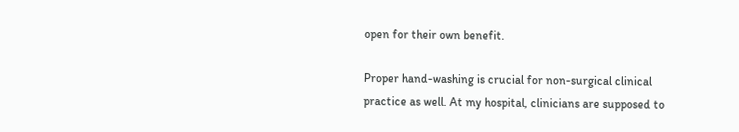open for their own benefit.

Proper hand-washing is crucial for non-surgical clinical practice as well. At my hospital, clinicians are supposed to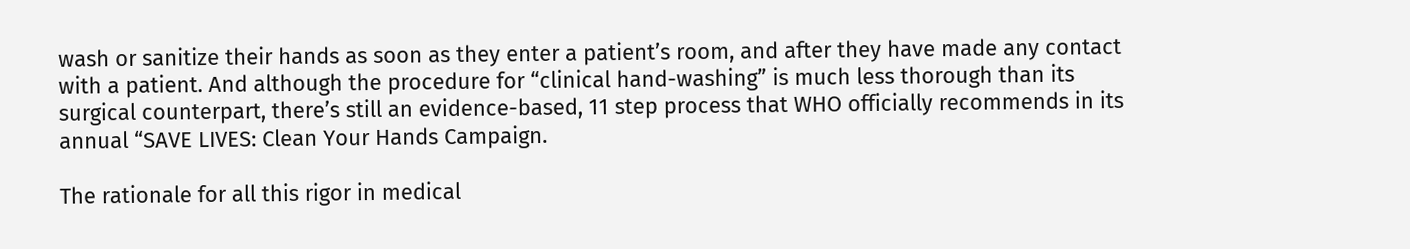wash or sanitize their hands as soon as they enter a patient’s room, and after they have made any contact with a patient. And although the procedure for “clinical hand-washing” is much less thorough than its surgical counterpart, there’s still an evidence-based, 11 step process that WHO officially recommends in its annual “SAVE LIVES: Clean Your Hands Campaign.

The rationale for all this rigor in medical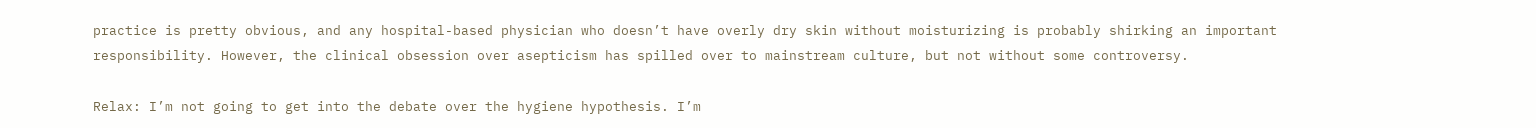practice is pretty obvious, and any hospital-based physician who doesn’t have overly dry skin without moisturizing is probably shirking an important responsibility. However, the clinical obsession over asepticism has spilled over to mainstream culture, but not without some controversy.

Relax: I’m not going to get into the debate over the hygiene hypothesis. I’m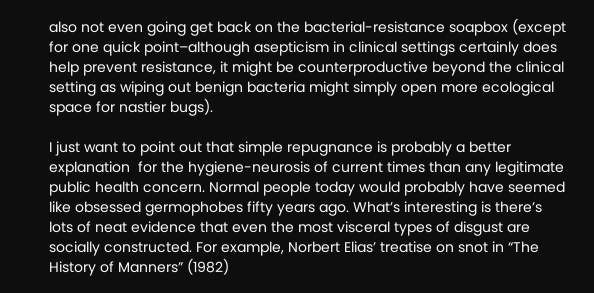also not even going get back on the bacterial-resistance soapbox (except for one quick point–although asepticism in clinical settings certainly does help prevent resistance, it might be counterproductive beyond the clinical setting as wiping out benign bacteria might simply open more ecological space for nastier bugs).

I just want to point out that simple repugnance is probably a better explanation  for the hygiene-neurosis of current times than any legitimate public health concern. Normal people today would probably have seemed like obsessed germophobes fifty years ago. What’s interesting is there’s lots of neat evidence that even the most visceral types of disgust are socially constructed. For example, Norbert Elias’ treatise on snot in “The History of Manners” (1982)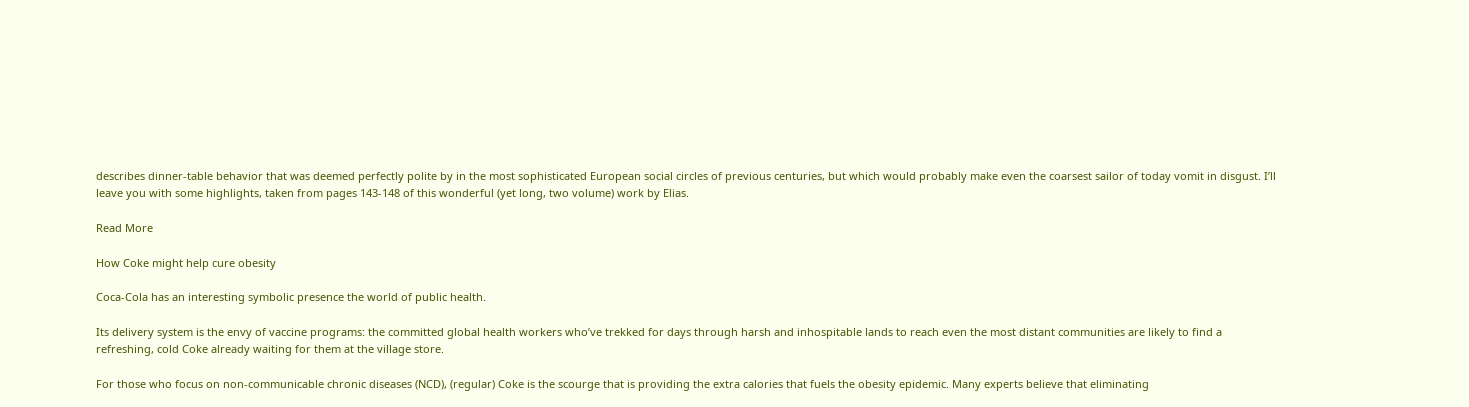describes dinner-table behavior that was deemed perfectly polite by in the most sophisticated European social circles of previous centuries, but which would probably make even the coarsest sailor of today vomit in disgust. I’ll leave you with some highlights, taken from pages 143-148 of this wonderful (yet long, two volume) work by Elias.

Read More

How Coke might help cure obesity

Coca-Cola has an interesting symbolic presence the world of public health.

Its delivery system is the envy of vaccine programs: the committed global health workers who’ve trekked for days through harsh and inhospitable lands to reach even the most distant communities are likely to find a refreshing, cold Coke already waiting for them at the village store.

For those who focus on non-communicable chronic diseases (NCD), (regular) Coke is the scourge that is providing the extra calories that fuels the obesity epidemic. Many experts believe that eliminating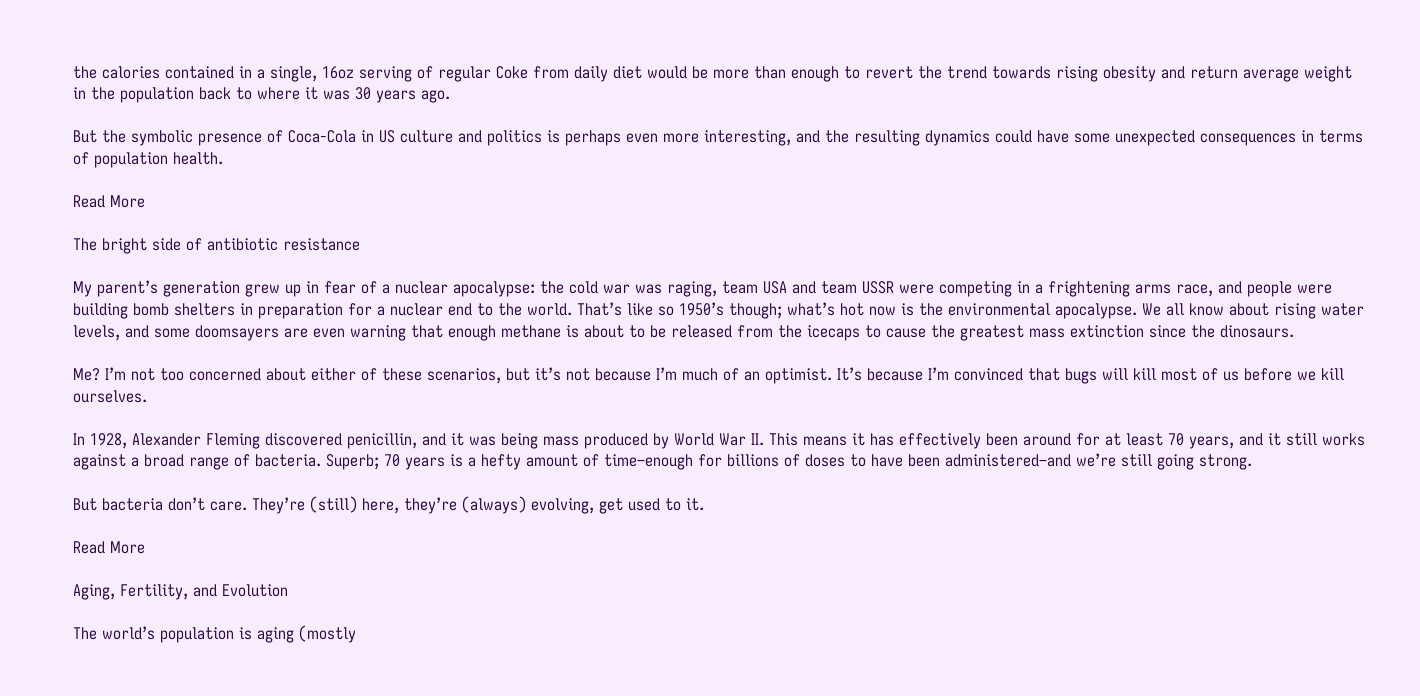the calories contained in a single, 16oz serving of regular Coke from daily diet would be more than enough to revert the trend towards rising obesity and return average weight in the population back to where it was 30 years ago.

But the symbolic presence of Coca-Cola in US culture and politics is perhaps even more interesting, and the resulting dynamics could have some unexpected consequences in terms of population health.

Read More

The bright side of antibiotic resistance

My parent’s generation grew up in fear of a nuclear apocalypse: the cold war was raging, team USA and team USSR were competing in a frightening arms race, and people were building bomb shelters in preparation for a nuclear end to the world. That’s like so 1950’s though; what’s hot now is the environmental apocalypse. We all know about rising water levels, and some doomsayers are even warning that enough methane is about to be released from the icecaps to cause the greatest mass extinction since the dinosaurs.

Me? I’m not too concerned about either of these scenarios, but it’s not because I’m much of an optimist. It’s because I’m convinced that bugs will kill most of us before we kill ourselves.

In 1928, Alexander Fleming discovered penicillin, and it was being mass produced by World War II. This means it has effectively been around for at least 70 years, and it still works against a broad range of bacteria. Superb; 70 years is a hefty amount of time–enough for billions of doses to have been administered–and we’re still going strong.

But bacteria don’t care. They’re (still) here, they’re (always) evolving, get used to it.

Read More

Aging, Fertility, and Evolution

The world’s population is aging (mostly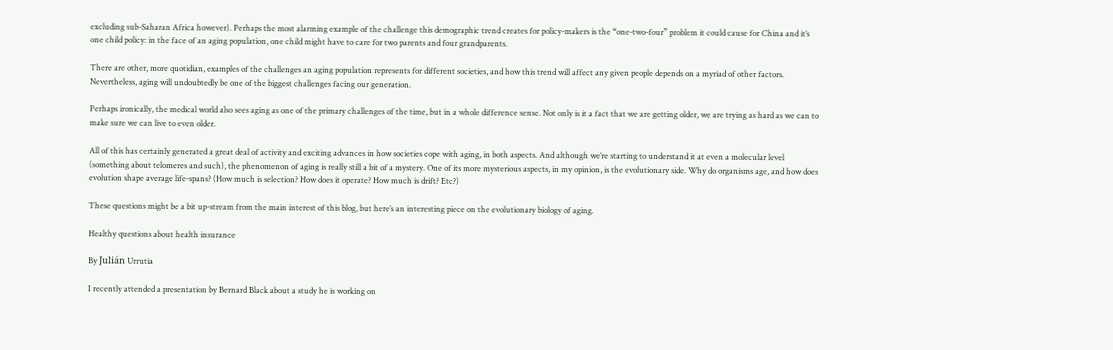excluding sub-Saharan Africa however). Perhaps the most alarming example of the challenge this demographic trend creates for policy-makers is the “one-two-four” problem it could cause for China and it’s one child policy: in the face of an aging population, one child might have to care for two parents and four grandparents.

There are other, more quotidian, examples of the challenges an aging population represents for different societies, and how this trend will affect any given people depends on a myriad of other factors. Nevertheless, aging will undoubtedly be one of the biggest challenges facing our generation.

Perhaps ironically, the medical world also sees aging as one of the primary challenges of the time, but in a whole difference sense. Not only is it a fact that we are getting older, we are trying as hard as we can to make sure we can live to even older.

All of this has certainly generated a great deal of activity and exciting advances in how societies cope with aging, in both aspects. And although we’re starting to understand it at even a molecular level (something about telomeres and such), the phenomenon of aging is really still a bit of a mystery. One of its more mysterious aspects, in my opinion, is the evolutionary side. Why do organisms age, and how does evolution shape average life-spans? (How much is selection? How does it operate? How much is drift? Etc?)

These questions might be a bit up-stream from the main interest of this blog, but here’s an interesting piece on the evolutionary biology of aging.

Healthy questions about health insurance

By Julián Urrutia

I recently attended a presentation by Bernard Black about a study he is working on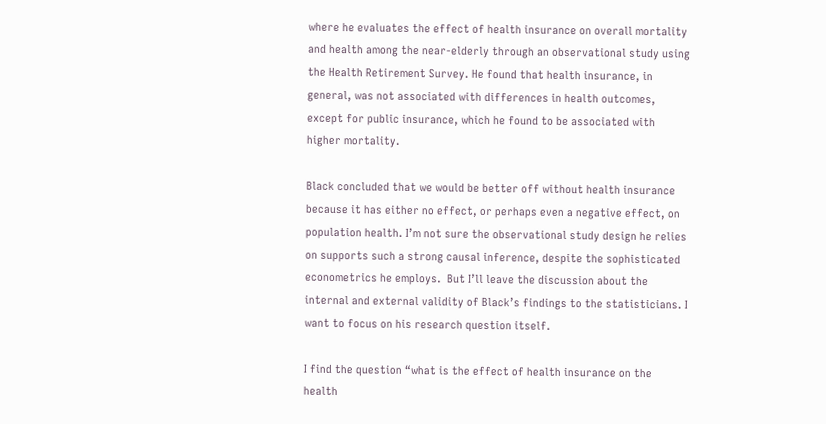where he evaluates the effect of health insurance on overall mortality and health among the near-elderly through an observational study using the Health Retirement Survey. He found that health insurance, in general, was not associated with differences in health outcomes, except for public insurance, which he found to be associated with higher mortality.

Black concluded that we would be better off without health insurance because it has either no effect, or perhaps even a negative effect, on population health. I’m not sure the observational study design he relies on supports such a strong causal inference, despite the sophisticated econometrics he employs.  But I’ll leave the discussion about the internal and external validity of Black’s findings to the statisticians. I want to focus on his research question itself.

I find the question “what is the effect of health insurance on the health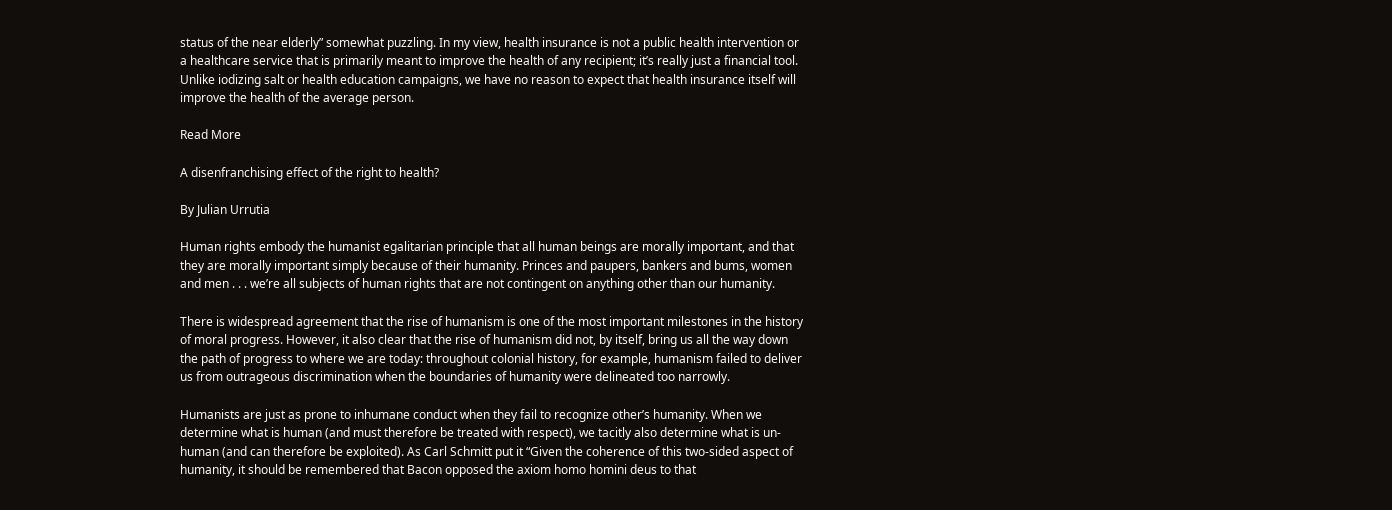status of the near elderly” somewhat puzzling. In my view, health insurance is not a public health intervention or a healthcare service that is primarily meant to improve the health of any recipient; it’s really just a financial tool. Unlike iodizing salt or health education campaigns, we have no reason to expect that health insurance itself will improve the health of the average person.

Read More

A disenfranchising effect of the right to health?

By Julian Urrutia

Human rights embody the humanist egalitarian principle that all human beings are morally important, and that they are morally important simply because of their humanity. Princes and paupers, bankers and bums, women and men . . . we’re all subjects of human rights that are not contingent on anything other than our humanity.

There is widespread agreement that the rise of humanism is one of the most important milestones in the history of moral progress. However, it also clear that the rise of humanism did not, by itself, bring us all the way down the path of progress to where we are today: throughout colonial history, for example, humanism failed to deliver us from outrageous discrimination when the boundaries of humanity were delineated too narrowly.

Humanists are just as prone to inhumane conduct when they fail to recognize other’s humanity. When we determine what is human (and must therefore be treated with respect), we tacitly also determine what is un-human (and can therefore be exploited). As Carl Schmitt put it “Given the coherence of this two-sided aspect of humanity, it should be remembered that Bacon opposed the axiom homo homini deus to that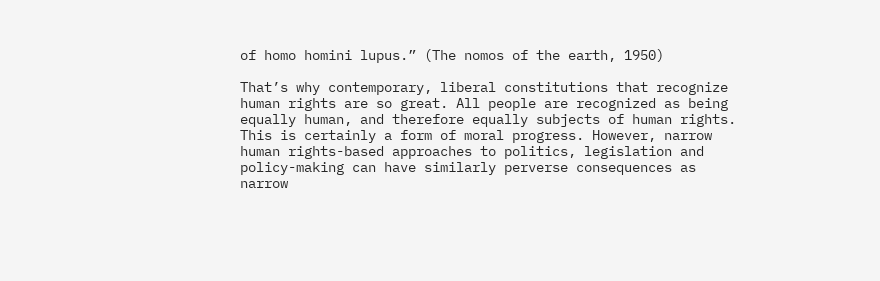of homo homini lupus.” (The nomos of the earth, 1950)

That’s why contemporary, liberal constitutions that recognize human rights are so great. All people are recognized as being equally human, and therefore equally subjects of human rights. This is certainly a form of moral progress. However, narrow human rights-based approaches to politics, legislation and policy-making can have similarly perverse consequences as narrow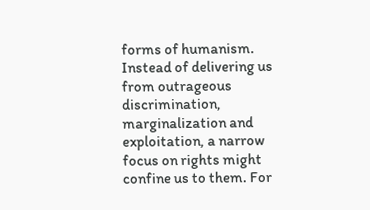forms of humanism. Instead of delivering us from outrageous discrimination, marginalization and exploitation, a narrow focus on rights might confine us to them. For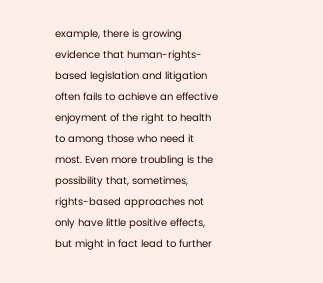example, there is growing evidence that human-rights-based legislation and litigation often fails to achieve an effective enjoyment of the right to health to among those who need it most. Even more troubling is the possibility that, sometimes, rights-based approaches not only have little positive effects, but might in fact lead to further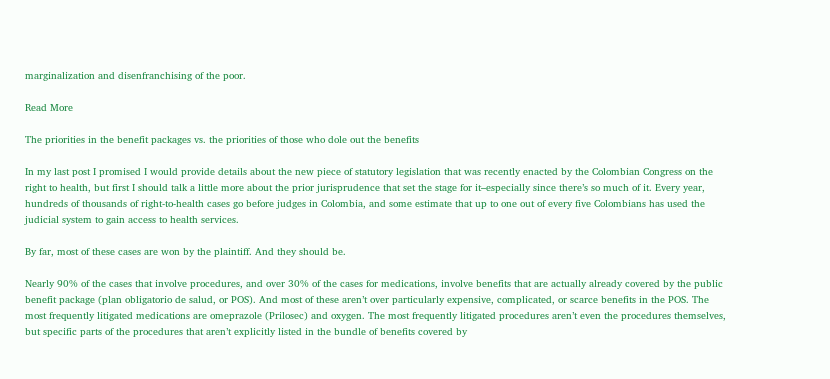marginalization and disenfranchising of the poor.

Read More

The priorities in the benefit packages vs. the priorities of those who dole out the benefits

In my last post I promised I would provide details about the new piece of statutory legislation that was recently enacted by the Colombian Congress on the right to health, but first I should talk a little more about the prior jurisprudence that set the stage for it–especially since there’s so much of it. Every year, hundreds of thousands of right-to-health cases go before judges in Colombia, and some estimate that up to one out of every five Colombians has used the judicial system to gain access to health services.

By far, most of these cases are won by the plaintiff. And they should be.

Nearly 90% of the cases that involve procedures, and over 30% of the cases for medications, involve benefits that are actually already covered by the public benefit package (plan obligatorio de salud, or POS). And most of these aren’t over particularly expensive, complicated, or scarce benefits in the POS. The most frequently litigated medications are omeprazole (Prilosec) and oxygen. The most frequently litigated procedures aren’t even the procedures themselves, but specific parts of the procedures that aren’t explicitly listed in the bundle of benefits covered by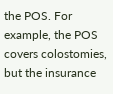the POS. For example, the POS covers colostomies, but the insurance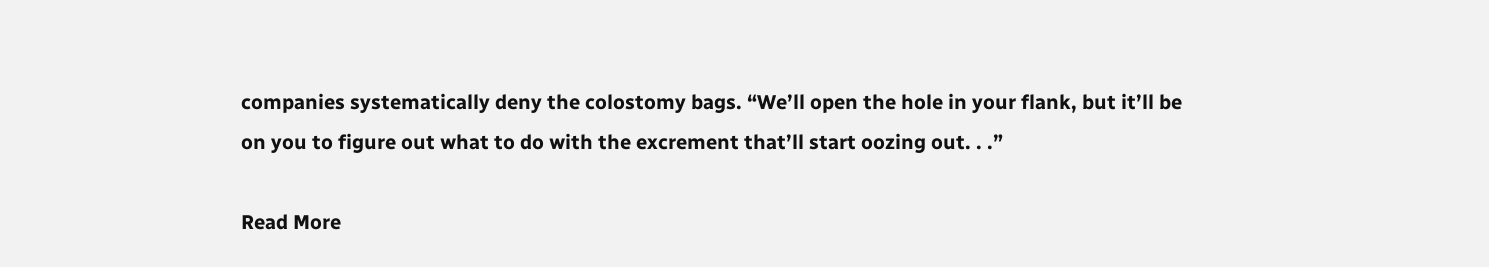companies systematically deny the colostomy bags. “We’ll open the hole in your flank, but it’ll be on you to figure out what to do with the excrement that’ll start oozing out. . .”

Read More